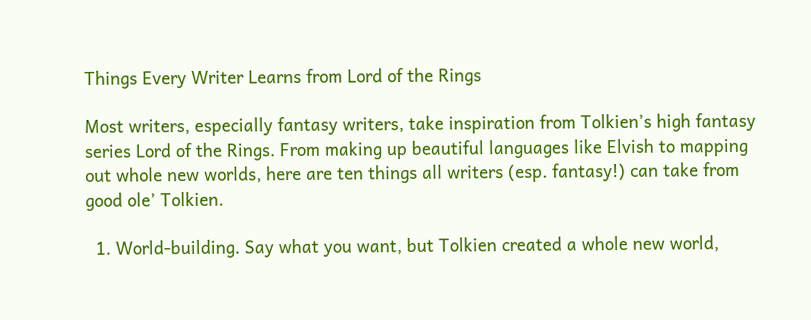Things Every Writer Learns from Lord of the Rings

Most writers, especially fantasy writers, take inspiration from Tolkien’s high fantasy series Lord of the Rings. From making up beautiful languages like Elvish to mapping out whole new worlds, here are ten things all writers (esp. fantasy!) can take from good ole’ Tolkien.

  1. World-building. Say what you want, but Tolkien created a whole new world,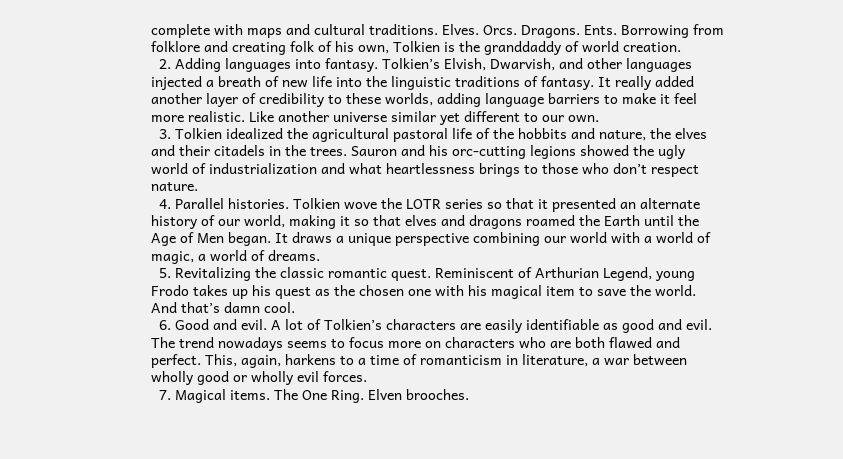complete with maps and cultural traditions. Elves. Orcs. Dragons. Ents. Borrowing from folklore and creating folk of his own, Tolkien is the granddaddy of world creation.
  2. Adding languages into fantasy. Tolkien’s Elvish, Dwarvish, and other languages injected a breath of new life into the linguistic traditions of fantasy. It really added another layer of credibility to these worlds, adding language barriers to make it feel more realistic. Like another universe similar yet different to our own.
  3. Tolkien idealized the agricultural pastoral life of the hobbits and nature, the elves and their citadels in the trees. Sauron and his orc-cutting legions showed the ugly world of industrialization and what heartlessness brings to those who don’t respect nature.
  4. Parallel histories. Tolkien wove the LOTR series so that it presented an alternate history of our world, making it so that elves and dragons roamed the Earth until the Age of Men began. It draws a unique perspective combining our world with a world of magic, a world of dreams.
  5. Revitalizing the classic romantic quest. Reminiscent of Arthurian Legend, young Frodo takes up his quest as the chosen one with his magical item to save the world. And that’s damn cool.
  6. Good and evil. A lot of Tolkien’s characters are easily identifiable as good and evil. The trend nowadays seems to focus more on characters who are both flawed and perfect. This, again, harkens to a time of romanticism in literature, a war between wholly good or wholly evil forces.
  7. Magical items. The One Ring. Elven brooches.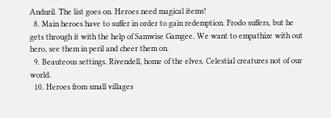Anduril. The list goes on. Heroes need magical items!
  8. Main heroes have to suffer in order to gain redemption. Frodo suffers, but he gets through it with the help of Samwise Gamgee. We want to empathize with out hero, see them in peril and cheer them on.
  9. Beauteous settings. Rivendell, home of the elves. Celestial creatures not of our world.
  10. Heroes from small villages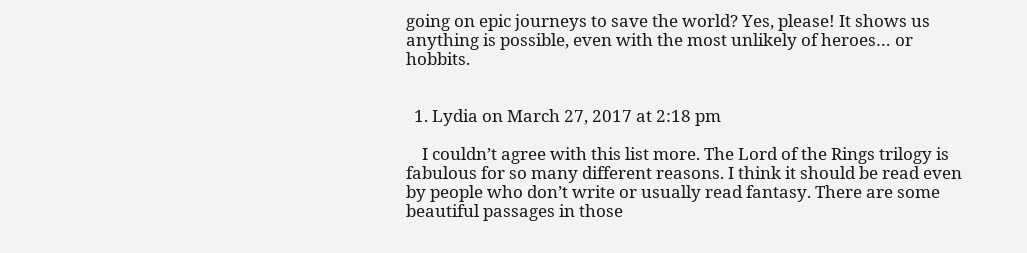going on epic journeys to save the world? Yes, please! It shows us anything is possible, even with the most unlikely of heroes… or hobbits.


  1. Lydia on March 27, 2017 at 2:18 pm

    I couldn’t agree with this list more. The Lord of the Rings trilogy is fabulous for so many different reasons. I think it should be read even by people who don’t write or usually read fantasy. There are some beautiful passages in those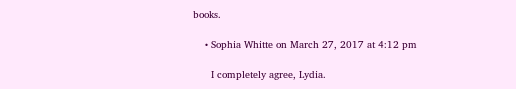books.

    • Sophia Whitte on March 27, 2017 at 4:12 pm

      I completely agree, Lydia.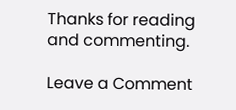Thanks for reading and commenting.

Leave a Comment